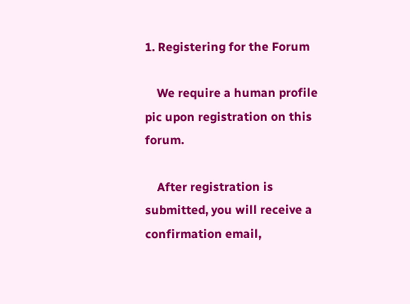1. Registering for the Forum

    We require a human profile pic upon registration on this forum.

    After registration is submitted, you will receive a confirmation email,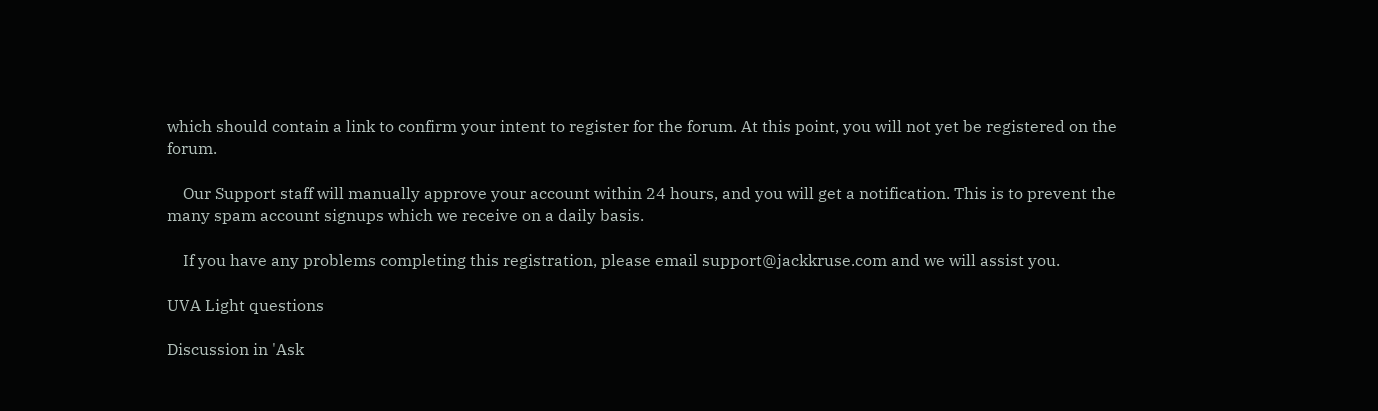which should contain a link to confirm your intent to register for the forum. At this point, you will not yet be registered on the forum.

    Our Support staff will manually approve your account within 24 hours, and you will get a notification. This is to prevent the many spam account signups which we receive on a daily basis.

    If you have any problems completing this registration, please email support@jackkruse.com and we will assist you.

UVA Light questions

Discussion in 'Ask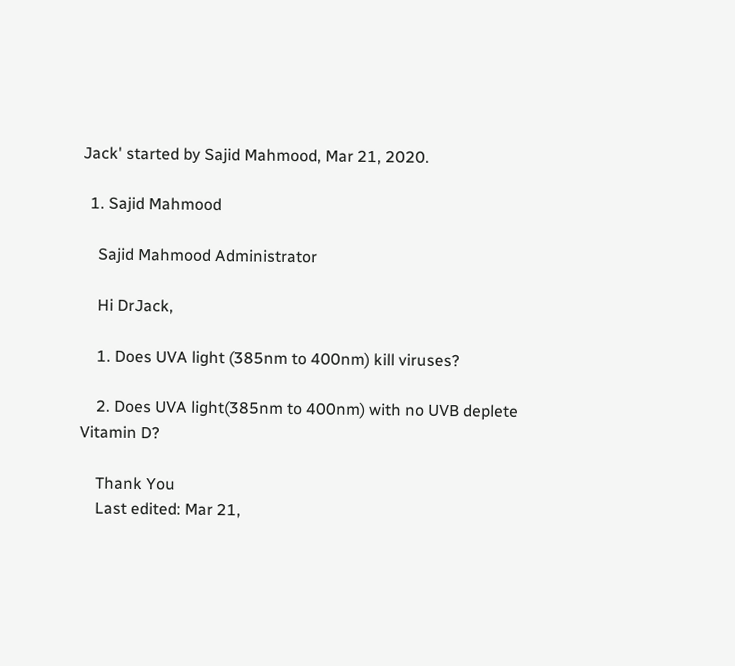Jack' started by Sajid Mahmood, Mar 21, 2020.

  1. Sajid Mahmood

    Sajid Mahmood Administrator

    Hi DrJack,

    1. Does UVA light (385nm to 400nm) kill viruses?

    2. Does UVA light(385nm to 400nm) with no UVB deplete Vitamin D?

    Thank You
    Last edited: Mar 21,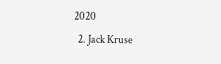2020
  2. Jack Kruse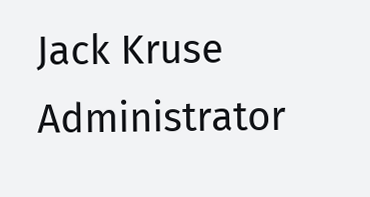Jack Kruse Administrator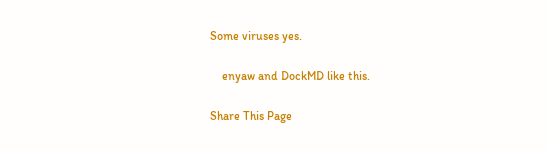Some viruses yes.

    enyaw and DockMD like this.

Share This Page